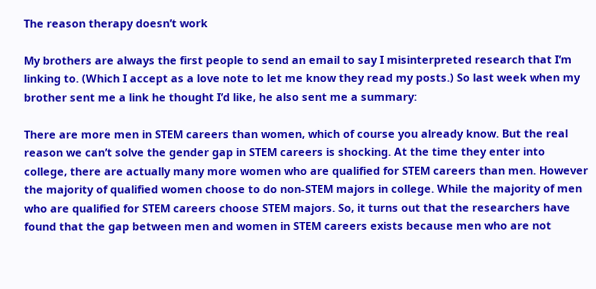The reason therapy doesn’t work

My brothers are always the first people to send an email to say I misinterpreted research that I’m linking to. (Which I accept as a love note to let me know they read my posts.) So last week when my brother sent me a link he thought I’d like, he also sent me a summary:

There are more men in STEM careers than women, which of course you already know. But the real reason we can’t solve the gender gap in STEM careers is shocking. At the time they enter into college, there are actually many more women who are qualified for STEM careers than men. However the majority of qualified women choose to do non-STEM majors in college. While the majority of men who are qualified for STEM careers choose STEM majors. So, it turns out that the researchers have found that the gap between men and women in STEM careers exists because men who are not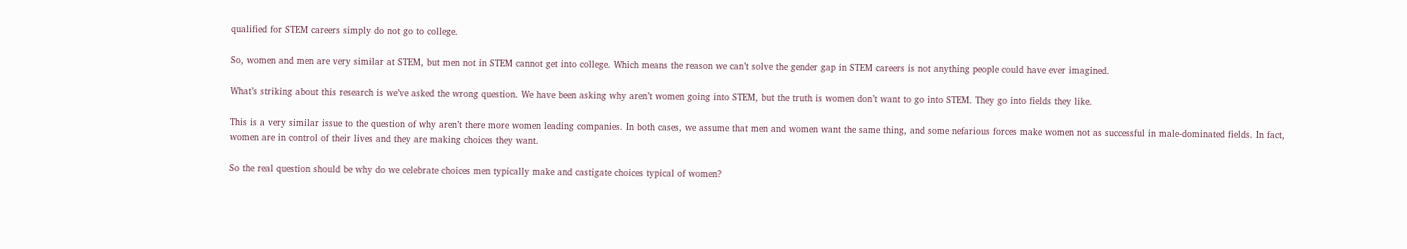qualified for STEM careers simply do not go to college.

So, women and men are very similar at STEM, but men not in STEM cannot get into college. Which means the reason we can’t solve the gender gap in STEM careers is not anything people could have ever imagined.

What’s striking about this research is we’ve asked the wrong question. We have been asking why aren’t women going into STEM, but the truth is women don’t want to go into STEM. They go into fields they like.

This is a very similar issue to the question of why aren’t there more women leading companies. In both cases, we assume that men and women want the same thing, and some nefarious forces make women not as successful in male-dominated fields. In fact, women are in control of their lives and they are making choices they want.

So the real question should be why do we celebrate choices men typically make and castigate choices typical of women?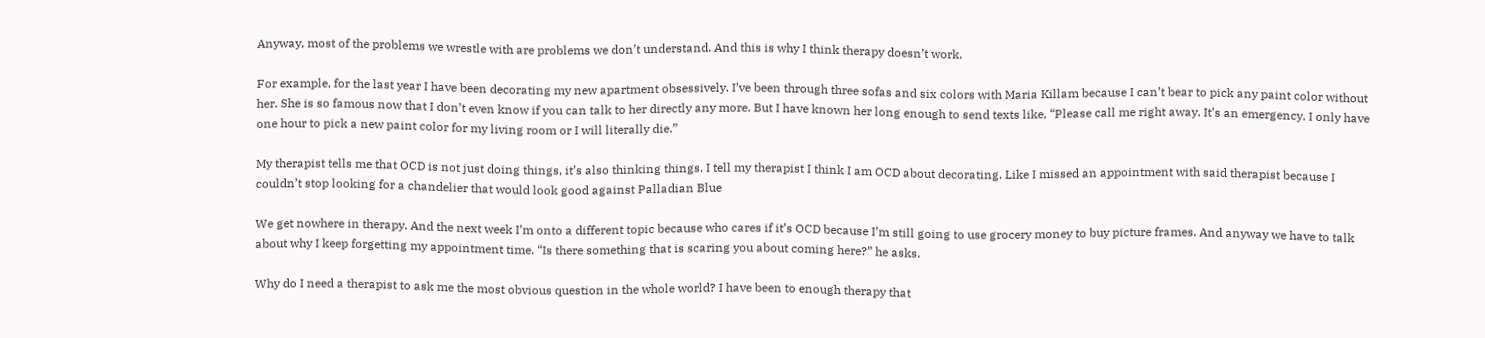Anyway, most of the problems we wrestle with are problems we don’t understand. And this is why I think therapy doesn’t work.

For example, for the last year I have been decorating my new apartment obsessively. I’ve been through three sofas and six colors with Maria Killam because I can’t bear to pick any paint color without her. She is so famous now that I don’t even know if you can talk to her directly any more. But I have known her long enough to send texts like, “Please call me right away. It’s an emergency. I only have one hour to pick a new paint color for my living room or I will literally die.”

My therapist tells me that OCD is not just doing things, it’s also thinking things. I tell my therapist I think I am OCD about decorating. Like I missed an appointment with said therapist because I couldn’t stop looking for a chandelier that would look good against Palladian Blue

We get nowhere in therapy. And the next week I’m onto a different topic because who cares if it’s OCD because I’m still going to use grocery money to buy picture frames. And anyway we have to talk about why I keep forgetting my appointment time. “Is there something that is scaring you about coming here?” he asks.

Why do I need a therapist to ask me the most obvious question in the whole world? I have been to enough therapy that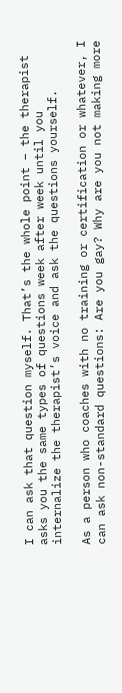I can ask that question myself. That’s the whole point – the therapist asks you the same types of questions week after week until you internalize the therapist’s voice and ask the questions yourself.

As a person who coaches with no training or certification or whatever, I can ask non-standard questions: Are you gay? Why are you not making more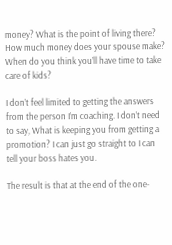money? What is the point of living there? How much money does your spouse make? When do you think you’ll have time to take care of kids?

I don’t feel limited to getting the answers from the person I’m coaching. I don’t need to say, What is keeping you from getting a promotion? I can just go straight to I can tell your boss hates you.

The result is that at the end of the one-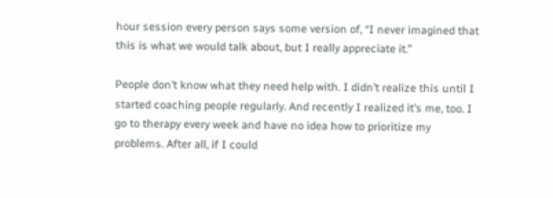hour session every person says some version of, “I never imagined that this is what we would talk about, but I really appreciate it.”

People don’t know what they need help with. I didn’t realize this until I started coaching people regularly. And recently I realized it’s me, too. I go to therapy every week and have no idea how to prioritize my problems. After all, if I could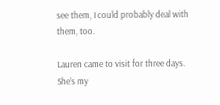see them, I could probably deal with them, too.

Lauren came to visit for three days. She’s my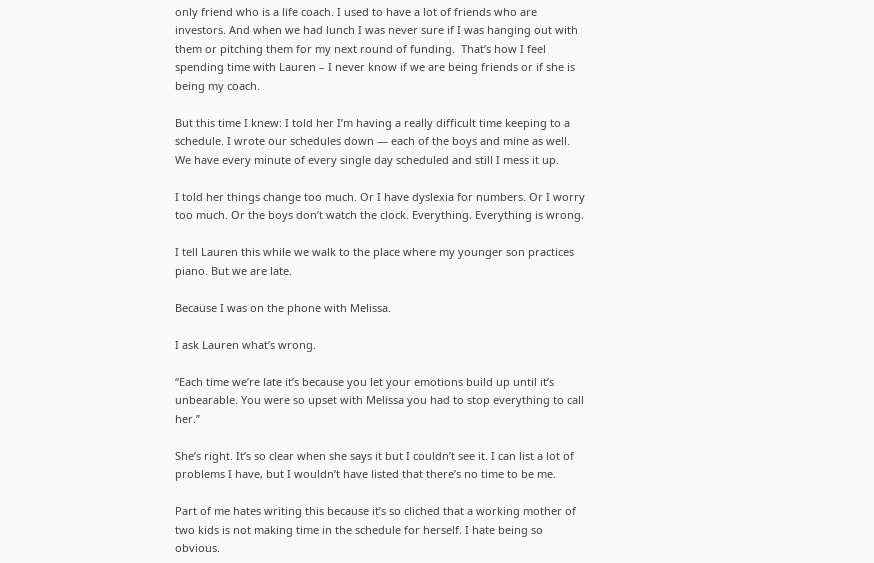only friend who is a life coach. I used to have a lot of friends who are investors. And when we had lunch I was never sure if I was hanging out with them or pitching them for my next round of funding.  That’s how I feel spending time with Lauren – I never know if we are being friends or if she is being my coach.

But this time I knew: I told her I’m having a really difficult time keeping to a schedule. I wrote our schedules down — each of the boys and mine as well. We have every minute of every single day scheduled and still I mess it up.

I told her things change too much. Or I have dyslexia for numbers. Or I worry too much. Or the boys don’t watch the clock. Everything. Everything is wrong.

I tell Lauren this while we walk to the place where my younger son practices piano. But we are late.

Because I was on the phone with Melissa.

I ask Lauren what’s wrong.

“Each time we’re late it’s because you let your emotions build up until it’s unbearable. You were so upset with Melissa you had to stop everything to call her.”

She’s right. It’s so clear when she says it but I couldn’t see it. I can list a lot of problems I have, but I wouldn’t have listed that there’s no time to be me.

Part of me hates writing this because it’s so cliched that a working mother of two kids is not making time in the schedule for herself. I hate being so obvious.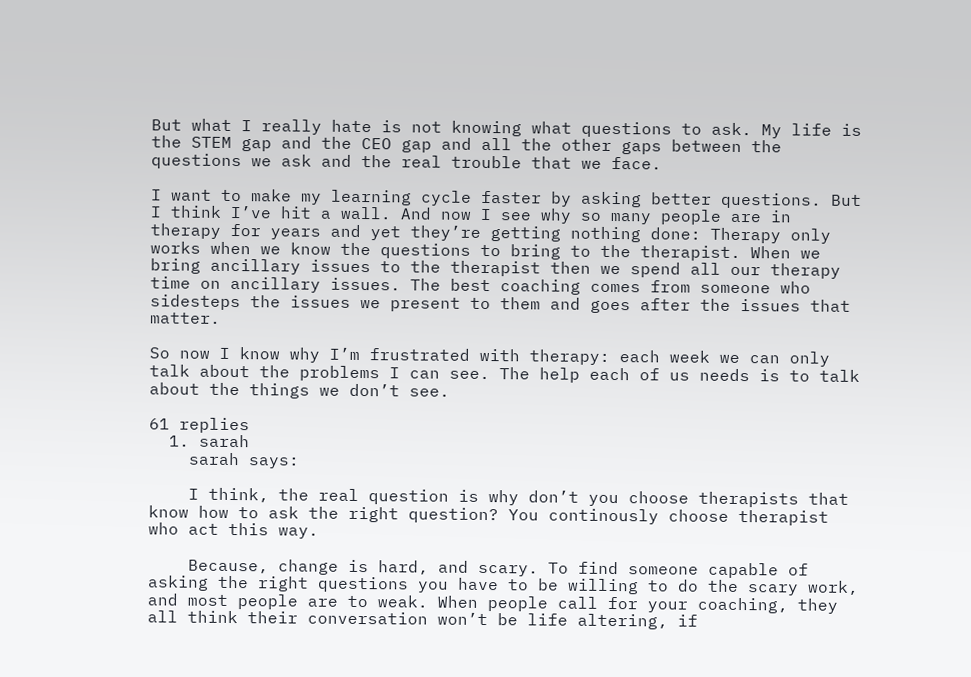But what I really hate is not knowing what questions to ask. My life is the STEM gap and the CEO gap and all the other gaps between the questions we ask and the real trouble that we face.

I want to make my learning cycle faster by asking better questions. But I think I’ve hit a wall. And now I see why so many people are in therapy for years and yet they’re getting nothing done: Therapy only works when we know the questions to bring to the therapist. When we bring ancillary issues to the therapist then we spend all our therapy time on ancillary issues. The best coaching comes from someone who sidesteps the issues we present to them and goes after the issues that matter.

So now I know why I’m frustrated with therapy: each week we can only talk about the problems I can see. The help each of us needs is to talk about the things we don’t see.

61 replies
  1. sarah
    sarah says:

    I think, the real question is why don’t you choose therapists that know how to ask the right question? You continously choose therapist who act this way.

    Because, change is hard, and scary. To find someone capable of asking the right questions you have to be willing to do the scary work, and most people are to weak. When people call for your coaching, they all think their conversation won’t be life altering, if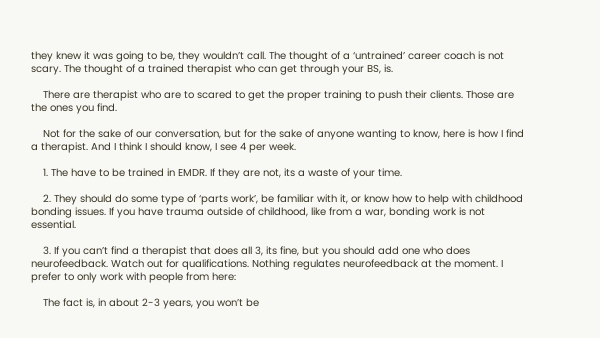they knew it was going to be, they wouldn’t call. The thought of a ‘untrained’ career coach is not scary. The thought of a trained therapist who can get through your BS, is.

    There are therapist who are to scared to get the proper training to push their clients. Those are the ones you find.

    Not for the sake of our conversation, but for the sake of anyone wanting to know, here is how I find a therapist. And I think I should know, I see 4 per week.

    1. The have to be trained in EMDR. If they are not, its a waste of your time.

    2. They should do some type of ‘parts work’, be familiar with it, or know how to help with childhood bonding issues. If you have trauma outside of childhood, like from a war, bonding work is not essential.

    3. If you can’t find a therapist that does all 3, its fine, but you should add one who does neurofeedback. Watch out for qualifications. Nothing regulates neurofeedback at the moment. I prefer to only work with people from here:

    The fact is, in about 2-3 years, you won’t be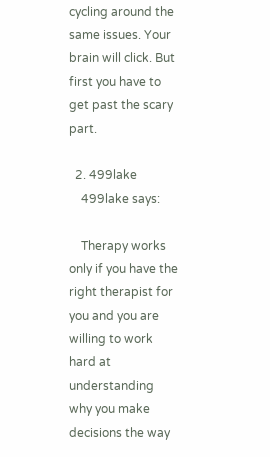cycling around the same issues. Your brain will click. But first you have to get past the scary part.

  2. 499lake
    499lake says:

    Therapy works only if you have the right therapist for you and you are willing to work hard at understanding why you make decisions the way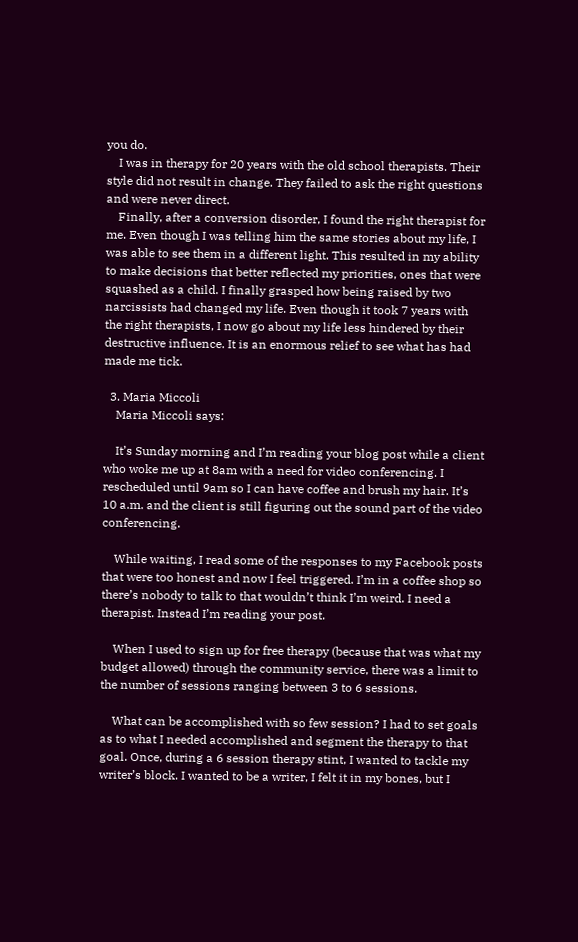you do.
    I was in therapy for 20 years with the old school therapists. Their style did not result in change. They failed to ask the right questions and were never direct.
    Finally, after a conversion disorder, I found the right therapist for me. Even though I was telling him the same stories about my life, I was able to see them in a different light. This resulted in my ability to make decisions that better reflected my priorities, ones that were squashed as a child. I finally grasped how being raised by two narcissists had changed my life. Even though it took 7 years with the right therapists, I now go about my life less hindered by their destructive influence. It is an enormous relief to see what has had made me tick.

  3. Maria Miccoli
    Maria Miccoli says:

    It’s Sunday morning and I’m reading your blog post while a client who woke me up at 8am with a need for video conferencing. I rescheduled until 9am so I can have coffee and brush my hair. It’s 10 a.m. and the client is still figuring out the sound part of the video conferencing.

    While waiting, I read some of the responses to my Facebook posts that were too honest and now I feel triggered. I’m in a coffee shop so there’s nobody to talk to that wouldn’t think I’m weird. I need a therapist. Instead I’m reading your post.

    When I used to sign up for free therapy (because that was what my budget allowed) through the community service, there was a limit to the number of sessions ranging between 3 to 6 sessions.

    What can be accomplished with so few session? I had to set goals as to what I needed accomplished and segment the therapy to that goal. Once, during a 6 session therapy stint, I wanted to tackle my writer’s block. I wanted to be a writer, I felt it in my bones, but I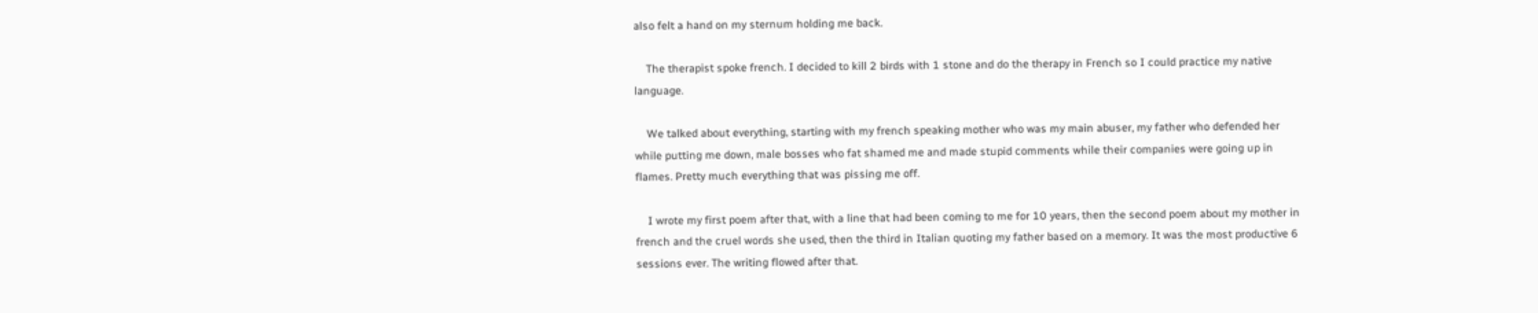also felt a hand on my sternum holding me back.

    The therapist spoke french. I decided to kill 2 birds with 1 stone and do the therapy in French so I could practice my native language.

    We talked about everything, starting with my french speaking mother who was my main abuser, my father who defended her while putting me down, male bosses who fat shamed me and made stupid comments while their companies were going up in flames. Pretty much everything that was pissing me off.

    I wrote my first poem after that, with a line that had been coming to me for 10 years, then the second poem about my mother in french and the cruel words she used, then the third in Italian quoting my father based on a memory. It was the most productive 6 sessions ever. The writing flowed after that.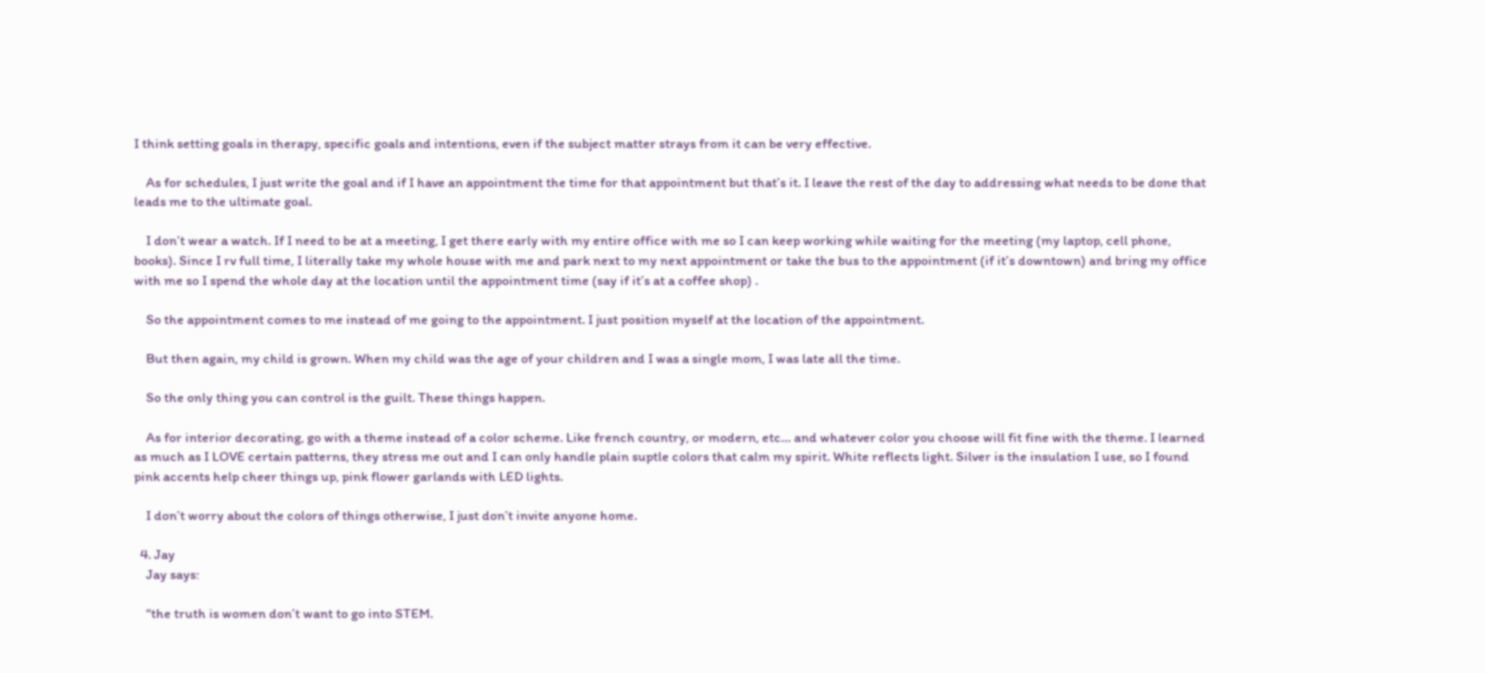I think setting goals in therapy, specific goals and intentions, even if the subject matter strays from it can be very effective.

    As for schedules, I just write the goal and if I have an appointment the time for that appointment but that’s it. I leave the rest of the day to addressing what needs to be done that leads me to the ultimate goal.

    I don’t wear a watch. If I need to be at a meeting, I get there early with my entire office with me so I can keep working while waiting for the meeting (my laptop, cell phone, books). Since I rv full time, I literally take my whole house with me and park next to my next appointment or take the bus to the appointment (if it’s downtown) and bring my office with me so I spend the whole day at the location until the appointment time (say if it’s at a coffee shop) .

    So the appointment comes to me instead of me going to the appointment. I just position myself at the location of the appointment.

    But then again, my child is grown. When my child was the age of your children and I was a single mom, I was late all the time.

    So the only thing you can control is the guilt. These things happen.

    As for interior decorating, go with a theme instead of a color scheme. Like french country, or modern, etc… and whatever color you choose will fit fine with the theme. I learned as much as I LOVE certain patterns, they stress me out and I can only handle plain suptle colors that calm my spirit. White reflects light. Silver is the insulation I use, so I found pink accents help cheer things up, pink flower garlands with LED lights.

    I don’t worry about the colors of things otherwise, I just don’t invite anyone home.

  4. Jay
    Jay says:

    “the truth is women don’t want to go into STEM.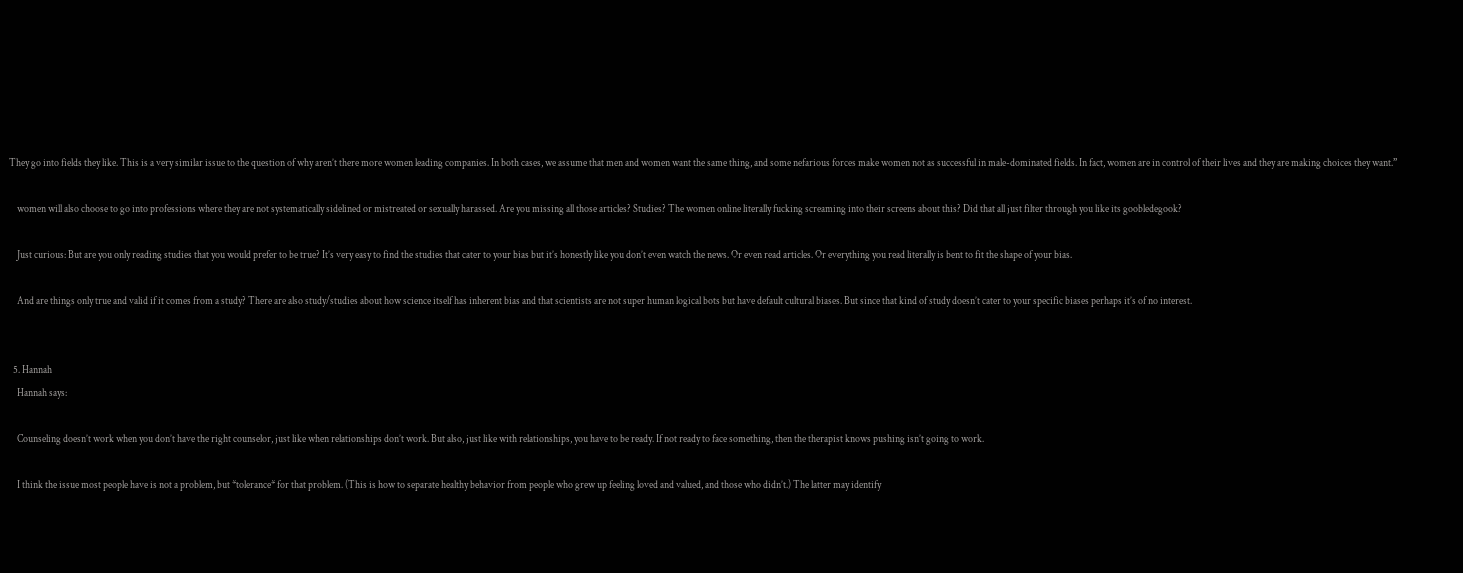They go into fields they like. This is a very similar issue to the question of why aren’t there more women leading companies. In both cases, we assume that men and women want the same thing, and some nefarious forces make women not as successful in male-dominated fields. In fact, women are in control of their lives and they are making choices they want.”

    women will also choose to go into professions where they are not systematically sidelined or mistreated or sexually harassed. Are you missing all those articles? Studies? The women online literally fucking screaming into their screens about this? Did that all just filter through you like its goobledegook?

    Just curious: But are you only reading studies that you would prefer to be true? It’s very easy to find the studies that cater to your bias but it’s honestly like you don’t even watch the news. Or even read articles. Or everything you read literally is bent to fit the shape of your bias.

    And are things only true and valid if it comes from a study? There are also study/studies about how science itself has inherent bias and that scientists are not super human logical bots but have default cultural biases. But since that kind of study doesn’t cater to your specific biases perhaps it’s of no interest.


  5. Hannah
    Hannah says:

    Counseling doesn’t work when you don’t have the right counselor, just like when relationships don’t work. But also, just like with relationships, you have to be ready. If not ready to face something, then the therapist knows pushing isn’t going to work.

    I think the issue most people have is not a problem, but *tolerance* for that problem. (This is how to separate healthy behavior from people who grew up feeling loved and valued, and those who didn’t.) The latter may identify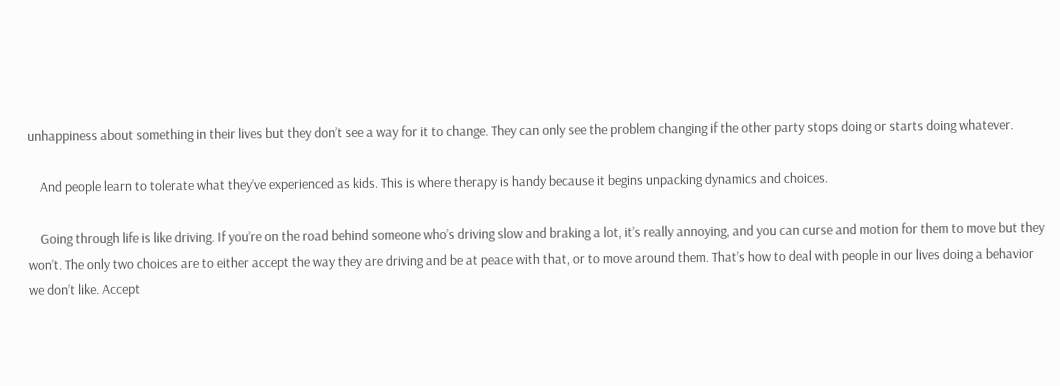unhappiness about something in their lives but they don’t see a way for it to change. They can only see the problem changing if the other party stops doing or starts doing whatever.

    And people learn to tolerate what they’ve experienced as kids. This is where therapy is handy because it begins unpacking dynamics and choices.

    Going through life is like driving. If you’re on the road behind someone who’s driving slow and braking a lot, it’s really annoying, and you can curse and motion for them to move but they won’t. The only two choices are to either accept the way they are driving and be at peace with that, or to move around them. That’s how to deal with people in our lives doing a behavior we don’t like. Accept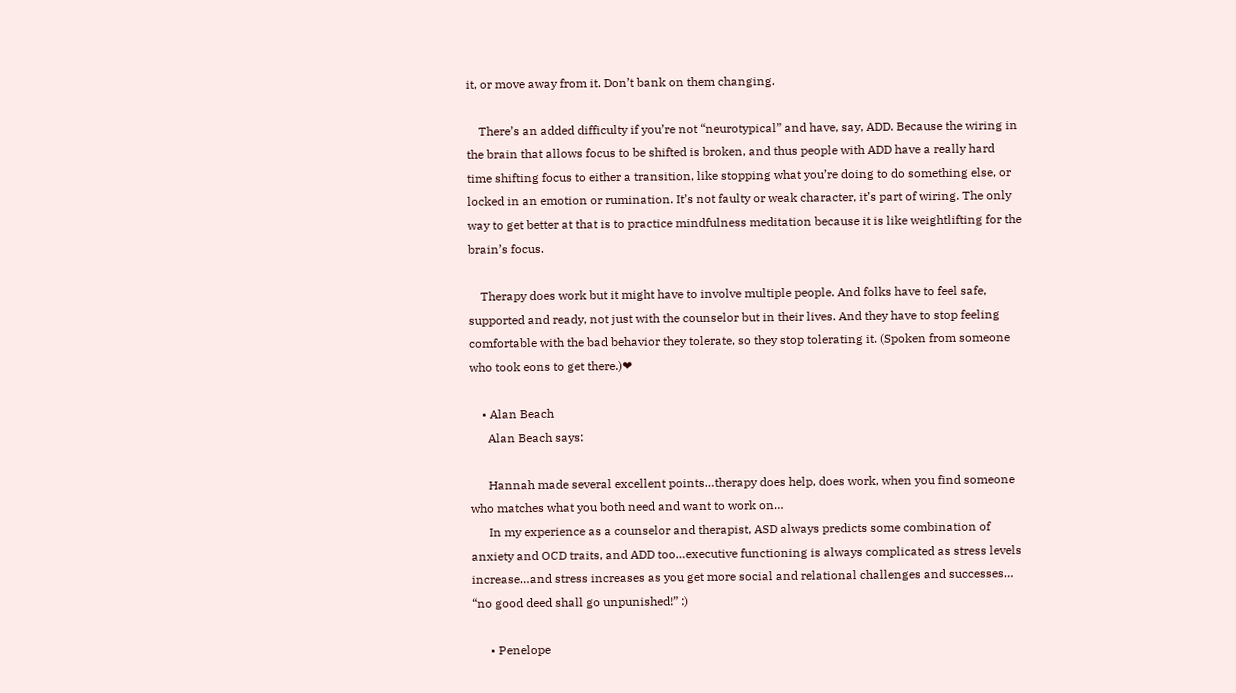it, or move away from it. Don’t bank on them changing.

    There’s an added difficulty if you’re not “neurotypical” and have, say, ADD. Because the wiring in the brain that allows focus to be shifted is broken, and thus people with ADD have a really hard time shifting focus to either a transition, like stopping what you’re doing to do something else, or locked in an emotion or rumination. It’s not faulty or weak character, it’s part of wiring. The only way to get better at that is to practice mindfulness meditation because it is like weightlifting for the brain’s focus.

    Therapy does work but it might have to involve multiple people. And folks have to feel safe, supported and ready, not just with the counselor but in their lives. And they have to stop feeling comfortable with the bad behavior they tolerate, so they stop tolerating it. (Spoken from someone who took eons to get there.)❤

    • Alan Beach
      Alan Beach says:

      Hannah made several excellent points…therapy does help, does work, when you find someone who matches what you both need and want to work on…
      In my experience as a counselor and therapist, ASD always predicts some combination of anxiety and OCD traits, and ADD too…executive functioning is always complicated as stress levels increase…and stress increases as you get more social and relational challenges and successes… “no good deed shall go unpunished!” :)

      • Penelope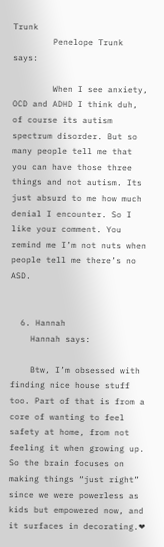Trunk
        Penelope Trunk says:

        When I see anxiety, OCD and ADHD I think duh, of course its autism spectrum disorder. But so many people tell me that you can have those three things and not autism. Its just absurd to me how much denial I encounter. So I like your comment. You remind me I’m not nuts when people tell me there’s no ASD.


  6. Hannah
    Hannah says:

    Btw, I’m obsessed with finding nice house stuff too. Part of that is from a core of wanting to feel safety at home, from not feeling it when growing up. So the brain focuses on making things “just right” since we were powerless as kids but empowered now, and it surfaces in decorating.❤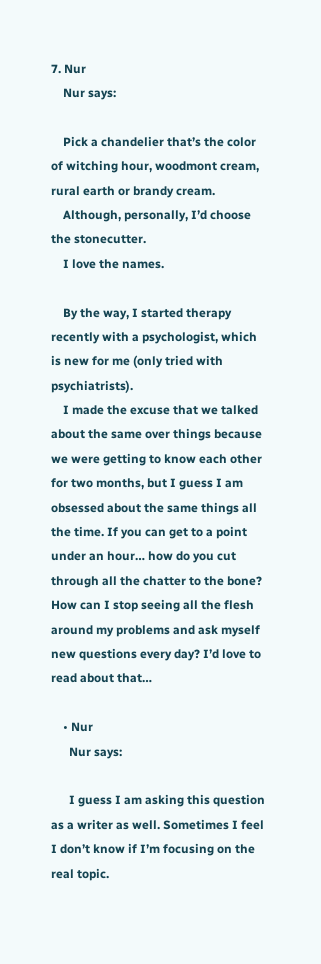7. Nur
    Nur says:

    Pick a chandelier that’s the color of witching hour, woodmont cream, rural earth or brandy cream.
    Although, personally, I’d choose the stonecutter.
    I love the names.

    By the way, I started therapy recently with a psychologist, which is new for me (only tried with psychiatrists).
    I made the excuse that we talked about the same over things because we were getting to know each other for two months, but I guess I am obsessed about the same things all the time. If you can get to a point under an hour… how do you cut through all the chatter to the bone? How can I stop seeing all the flesh around my problems and ask myself new questions every day? I’d love to read about that…

    • Nur
      Nur says:

      I guess I am asking this question as a writer as well. Sometimes I feel I don’t know if I’m focusing on the real topic.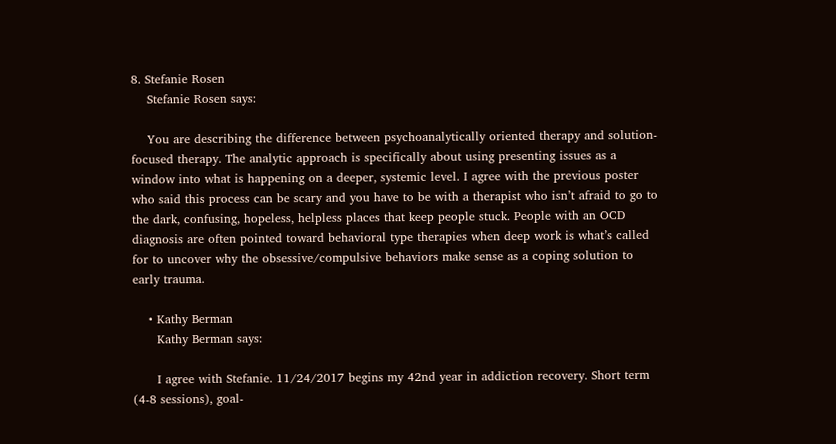8. Stefanie Rosen
    Stefanie Rosen says:

    You are describing the difference between psychoanalytically oriented therapy and solution-focused therapy. The analytic approach is specifically about using presenting issues as a window into what is happening on a deeper, systemic level. I agree with the previous poster who said this process can be scary and you have to be with a therapist who isn’t afraid to go to the dark, confusing, hopeless, helpless places that keep people stuck. People with an OCD diagnosis are often pointed toward behavioral type therapies when deep work is what’s called for to uncover why the obsessive/compulsive behaviors make sense as a coping solution to early trauma.

    • Kathy Berman
      Kathy Berman says:

      I agree with Stefanie. 11/24/2017 begins my 42nd year in addiction recovery. Short term (4-8 sessions), goal-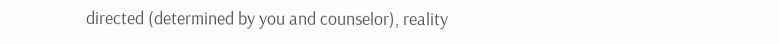directed (determined by you and counselor), reality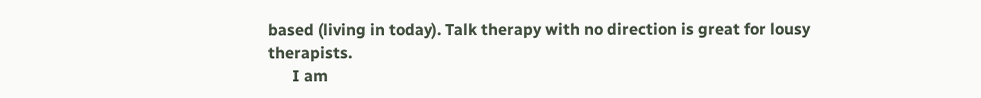based (living in today). Talk therapy with no direction is great for lousy therapists.
      I am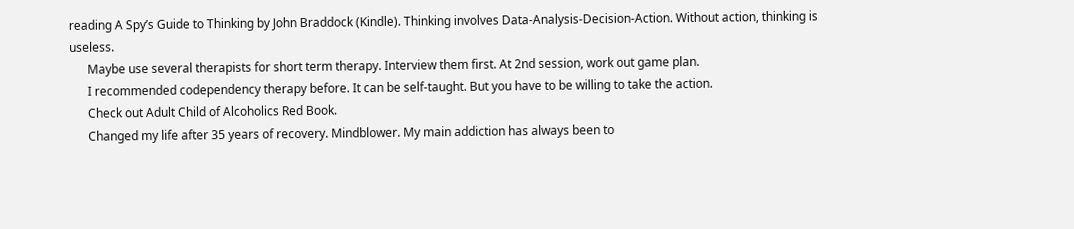reading A Spy’s Guide to Thinking by John Braddock (Kindle). Thinking involves Data-Analysis-Decision-Action. Without action, thinking is useless.
      Maybe use several therapists for short term therapy. Interview them first. At 2nd session, work out game plan.
      I recommended codependency therapy before. It can be self-taught. But you have to be willing to take the action.
      Check out Adult Child of Alcoholics Red Book.
      Changed my life after 35 years of recovery. Mindblower. My main addiction has always been to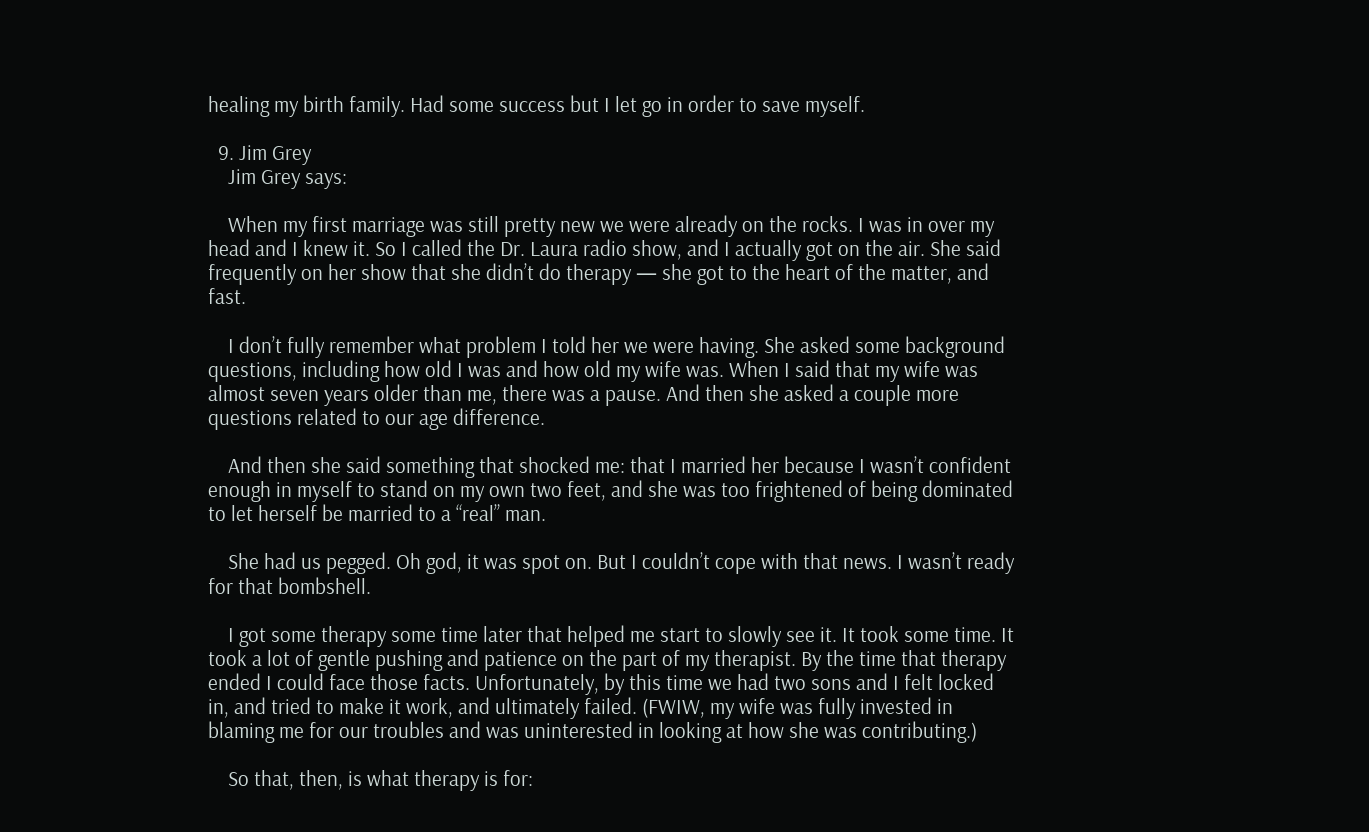healing my birth family. Had some success but I let go in order to save myself.

  9. Jim Grey
    Jim Grey says:

    When my first marriage was still pretty new we were already on the rocks. I was in over my head and I knew it. So I called the Dr. Laura radio show, and I actually got on the air. She said frequently on her show that she didn’t do therapy — she got to the heart of the matter, and fast.

    I don’t fully remember what problem I told her we were having. She asked some background questions, including how old I was and how old my wife was. When I said that my wife was almost seven years older than me, there was a pause. And then she asked a couple more questions related to our age difference.

    And then she said something that shocked me: that I married her because I wasn’t confident enough in myself to stand on my own two feet, and she was too frightened of being dominated to let herself be married to a “real” man.

    She had us pegged. Oh god, it was spot on. But I couldn’t cope with that news. I wasn’t ready for that bombshell.

    I got some therapy some time later that helped me start to slowly see it. It took some time. It took a lot of gentle pushing and patience on the part of my therapist. By the time that therapy ended I could face those facts. Unfortunately, by this time we had two sons and I felt locked in, and tried to make it work, and ultimately failed. (FWIW, my wife was fully invested in blaming me for our troubles and was uninterested in looking at how she was contributing.)

    So that, then, is what therapy is for: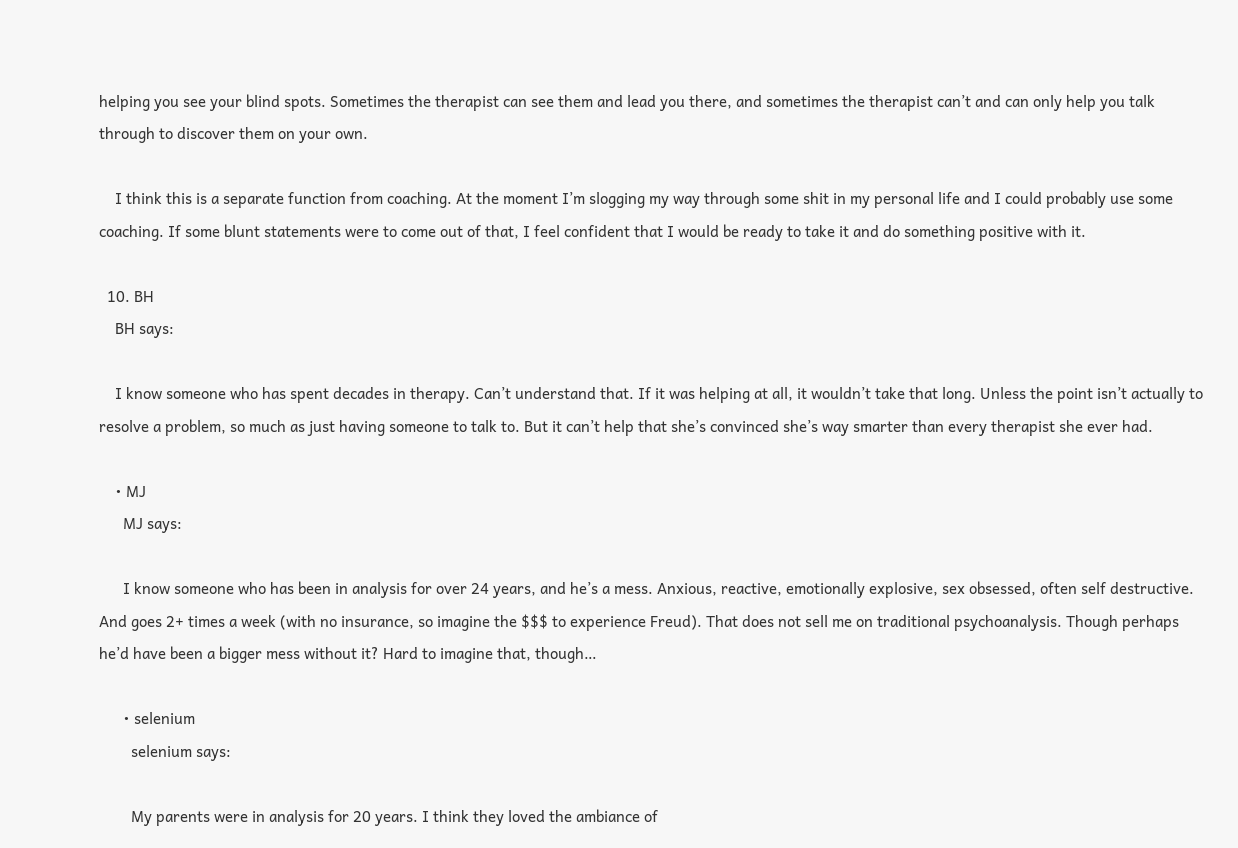helping you see your blind spots. Sometimes the therapist can see them and lead you there, and sometimes the therapist can’t and can only help you talk through to discover them on your own.

    I think this is a separate function from coaching. At the moment I’m slogging my way through some shit in my personal life and I could probably use some coaching. If some blunt statements were to come out of that, I feel confident that I would be ready to take it and do something positive with it.

  10. BH
    BH says:

    I know someone who has spent decades in therapy. Can’t understand that. If it was helping at all, it wouldn’t take that long. Unless the point isn’t actually to resolve a problem, so much as just having someone to talk to. But it can’t help that she’s convinced she’s way smarter than every therapist she ever had.

    • MJ
      MJ says:

      I know someone who has been in analysis for over 24 years, and he’s a mess. Anxious, reactive, emotionally explosive, sex obsessed, often self destructive. And goes 2+ times a week (with no insurance, so imagine the $$$ to experience Freud). That does not sell me on traditional psychoanalysis. Though perhaps he’d have been a bigger mess without it? Hard to imagine that, though…

      • selenium
        selenium says:

        My parents were in analysis for 20 years. I think they loved the ambiance of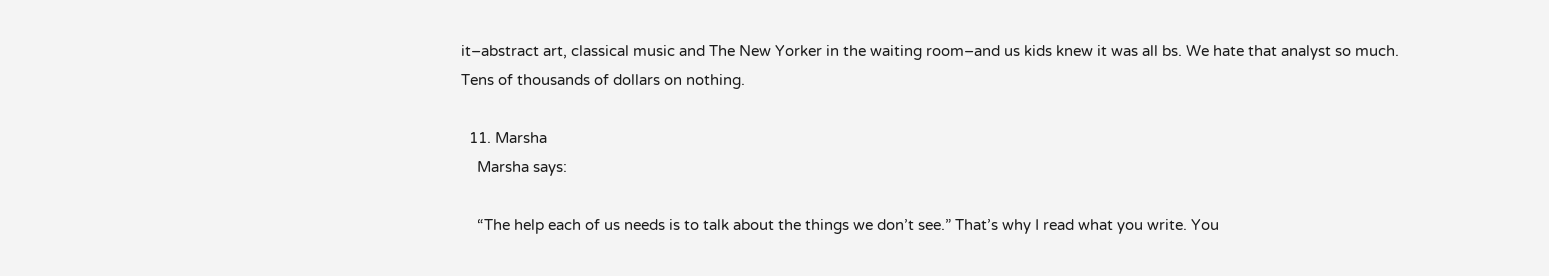it–abstract art, classical music and The New Yorker in the waiting room–and us kids knew it was all bs. We hate that analyst so much. Tens of thousands of dollars on nothing.

  11. Marsha
    Marsha says:

    “The help each of us needs is to talk about the things we don’t see.” That’s why I read what you write. You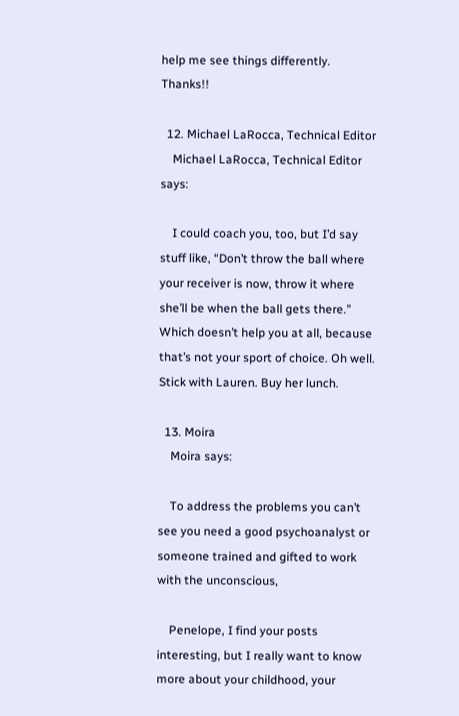help me see things differently. Thanks!!

  12. Michael LaRocca, Technical Editor
    Michael LaRocca, Technical Editor says:

    I could coach you, too, but I’d say stuff like, “Don’t throw the ball where your receiver is now, throw it where she’ll be when the ball gets there.” Which doesn’t help you at all, because that’s not your sport of choice. Oh well. Stick with Lauren. Buy her lunch.

  13. Moira
    Moira says:

    To address the problems you can’t see you need a good psychoanalyst or someone trained and gifted to work with the unconscious,

    Penelope, I find your posts interesting, but I really want to know more about your childhood, your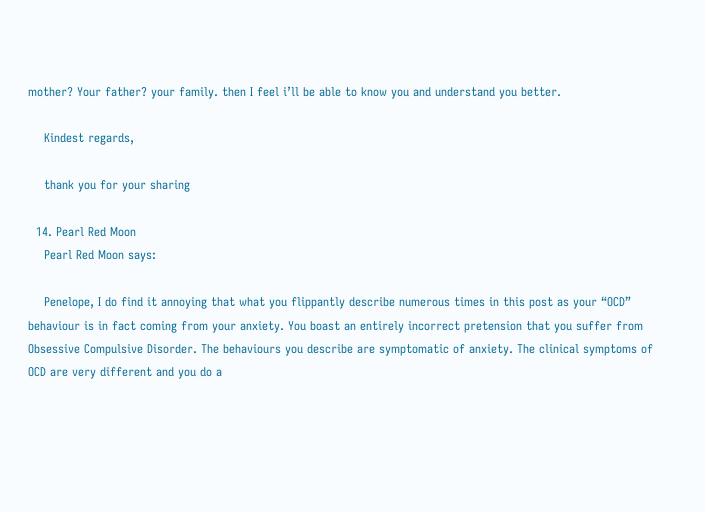mother? Your father? your family. then I feel i’ll be able to know you and understand you better.

    Kindest regards,

    thank you for your sharing

  14. Pearl Red Moon
    Pearl Red Moon says:

    Penelope, I do find it annoying that what you flippantly describe numerous times in this post as your “OCD” behaviour is in fact coming from your anxiety. You boast an entirely incorrect pretension that you suffer from Obsessive Compulsive Disorder. The behaviours you describe are symptomatic of anxiety. The clinical symptoms of OCD are very different and you do a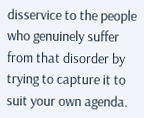disservice to the people who genuinely suffer from that disorder by trying to capture it to suit your own agenda.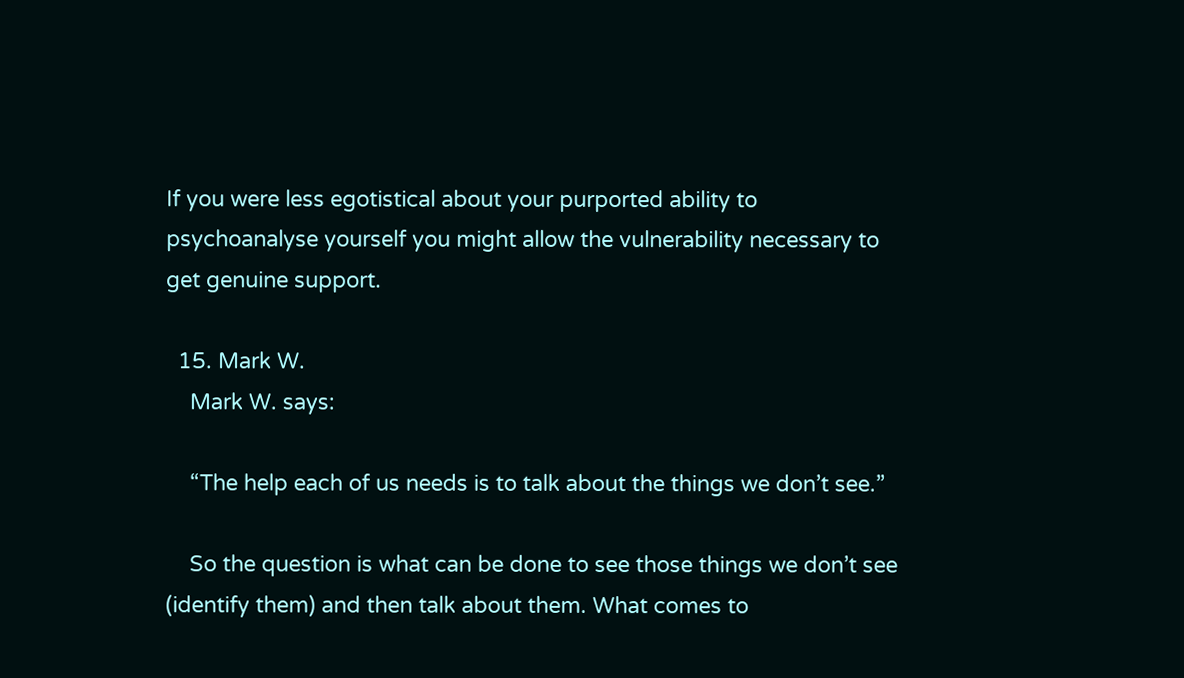If you were less egotistical about your purported ability to psychoanalyse yourself you might allow the vulnerability necessary to get genuine support.

  15. Mark W.
    Mark W. says:

    “The help each of us needs is to talk about the things we don’t see.”

    So the question is what can be done to see those things we don’t see (identify them) and then talk about them. What comes to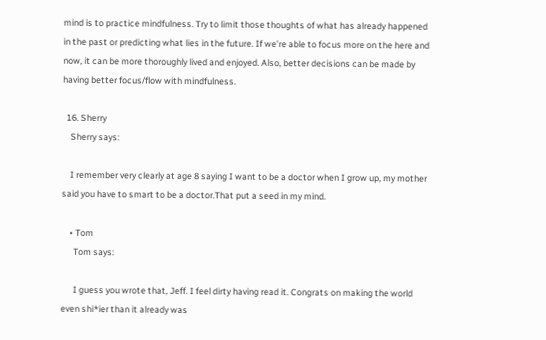mind is to practice mindfulness. Try to limit those thoughts of what has already happened in the past or predicting what lies in the future. If we’re able to focus more on the here and now, it can be more thoroughly lived and enjoyed. Also, better decisions can be made by having better focus/flow with mindfulness.

  16. Sherry
    Sherry says:

    I remember very clearly at age 8 saying I want to be a doctor when I grow up, my mother said you have to smart to be a doctor.That put a seed in my mind.

    • Tom
      Tom says:

      I guess you wrote that, Jeff. I feel dirty having read it. Congrats on making the world even shi*ier than it already was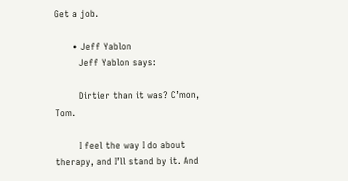Get a job.

      • Jeff Yablon
        Jeff Yablon says:

        Dirtier than it was? C’mon, Tom.

        I feel the way I do about therapy, and I’ll stand by it. And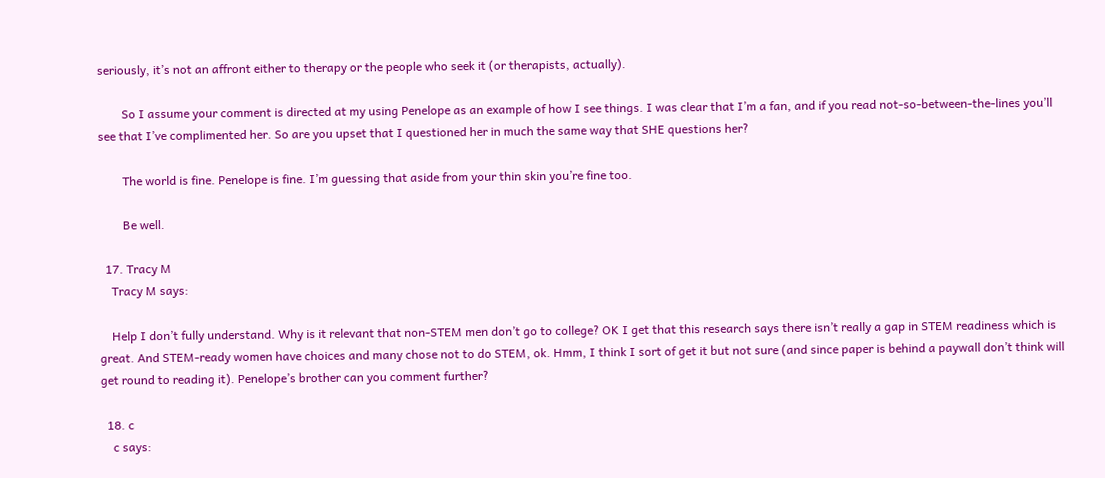seriously, it’s not an affront either to therapy or the people who seek it (or therapists, actually).

        So I assume your comment is directed at my using Penelope as an example of how I see things. I was clear that I’m a fan, and if you read not-so-between-the-lines you’ll see that I’ve complimented her. So are you upset that I questioned her in much the same way that SHE questions her?

        The world is fine. Penelope is fine. I’m guessing that aside from your thin skin you’re fine too.

        Be well.

  17. Tracy M
    Tracy M says:

    Help I don’t fully understand. Why is it relevant that non-STEM men don’t go to college? OK I get that this research says there isn’t really a gap in STEM readiness which is great. And STEM-ready women have choices and many chose not to do STEM, ok. Hmm, I think I sort of get it but not sure (and since paper is behind a paywall don’t think will get round to reading it). Penelope’s brother can you comment further?

  18. c
    c says: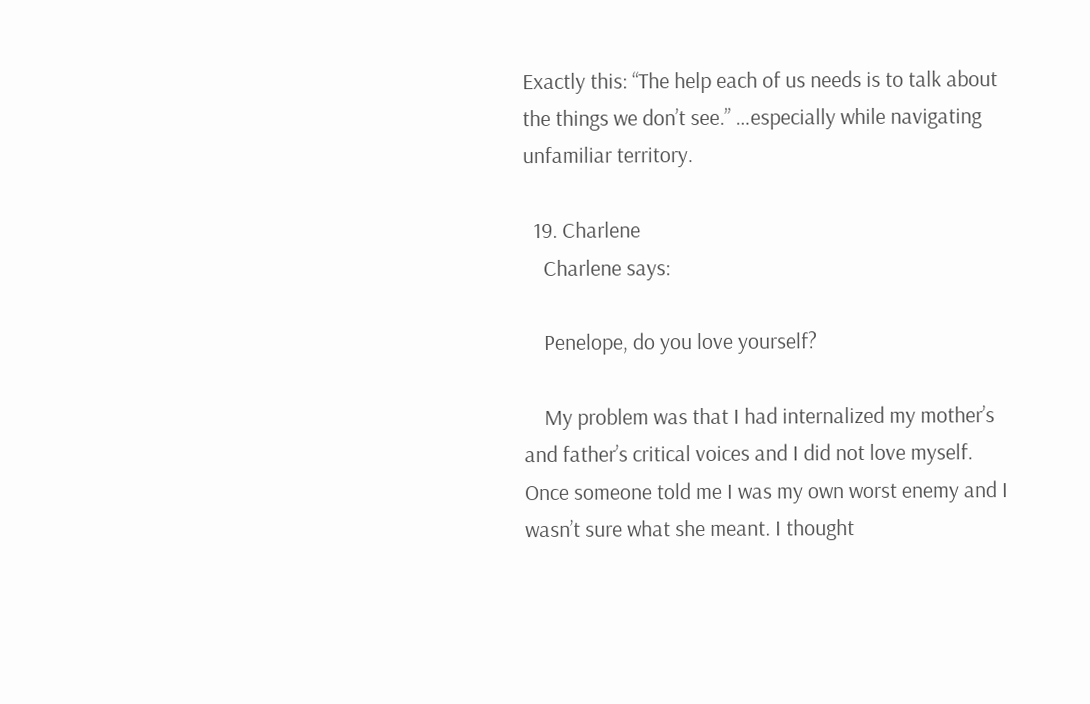Exactly this: “The help each of us needs is to talk about the things we don’t see.” …especially while navigating unfamiliar territory.

  19. Charlene
    Charlene says:

    Penelope, do you love yourself?

    My problem was that I had internalized my mother’s and father’s critical voices and I did not love myself. Once someone told me I was my own worst enemy and I wasn’t sure what she meant. I thought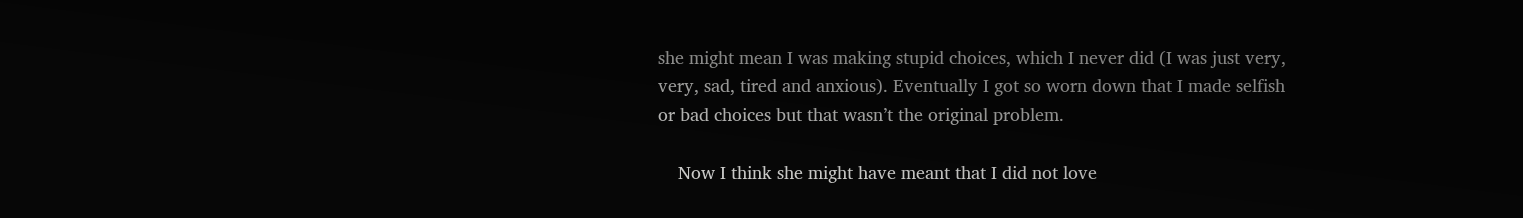she might mean I was making stupid choices, which I never did (I was just very, very, sad, tired and anxious). Eventually I got so worn down that I made selfish or bad choices but that wasn’t the original problem.

    Now I think she might have meant that I did not love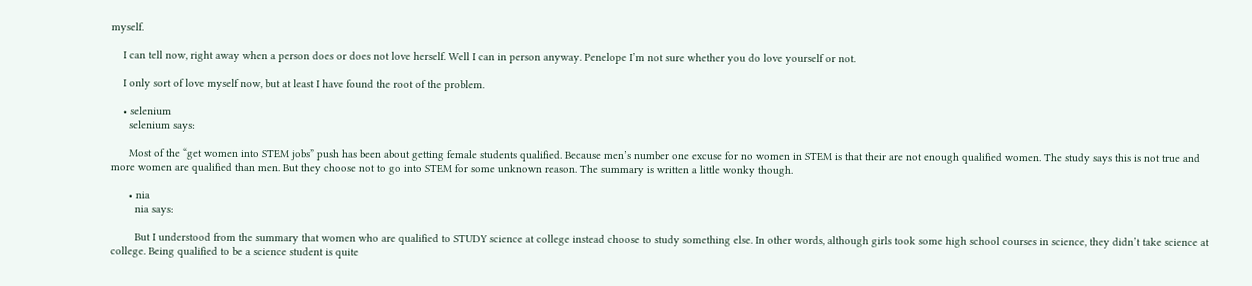myself.

    I can tell now, right away when a person does or does not love herself. Well I can in person anyway. Penelope I’m not sure whether you do love yourself or not.

    I only sort of love myself now, but at least I have found the root of the problem.

    • selenium
      selenium says:

      Most of the “get women into STEM jobs” push has been about getting female students qualified. Because men’s number one excuse for no women in STEM is that their are not enough qualified women. The study says this is not true and more women are qualified than men. But they choose not to go into STEM for some unknown reason. The summary is written a little wonky though.

      • nia
        nia says:

        But I understood from the summary that women who are qualified to STUDY science at college instead choose to study something else. In other words, although girls took some high school courses in science, they didn’t take science at college. Being qualified to be a science student is quite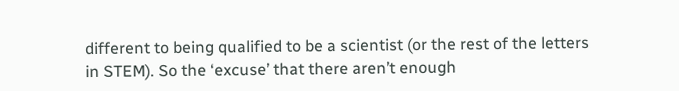different to being qualified to be a scientist (or the rest of the letters in STEM). So the ‘excuse’ that there aren’t enough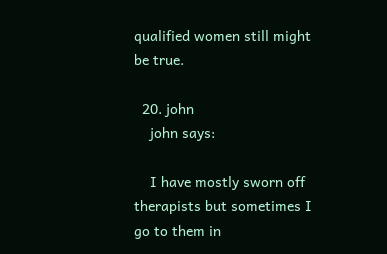qualified women still might be true.

  20. john
    john says:

    I have mostly sworn off therapists but sometimes I go to them in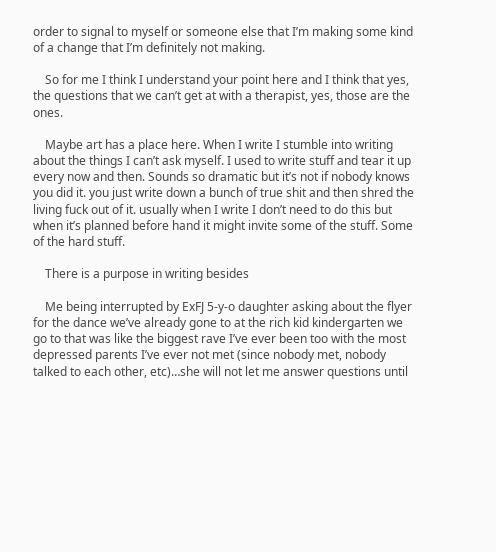order to signal to myself or someone else that I’m making some kind of a change that I’m definitely not making.

    So for me I think I understand your point here and I think that yes, the questions that we can’t get at with a therapist, yes, those are the ones.

    Maybe art has a place here. When I write I stumble into writing about the things I can’t ask myself. I used to write stuff and tear it up every now and then. Sounds so dramatic but it’s not if nobody knows you did it. you just write down a bunch of true shit and then shred the living fuck out of it. usually when I write I don’t need to do this but when it’s planned before hand it might invite some of the stuff. Some of the hard stuff.

    There is a purpose in writing besides

    Me being interrupted by ExFJ 5-y-o daughter asking about the flyer for the dance we’ve already gone to at the rich kid kindergarten we go to that was like the biggest rave I’ve ever been too with the most depressed parents I’ve ever not met (since nobody met, nobody talked to each other, etc)…she will not let me answer questions until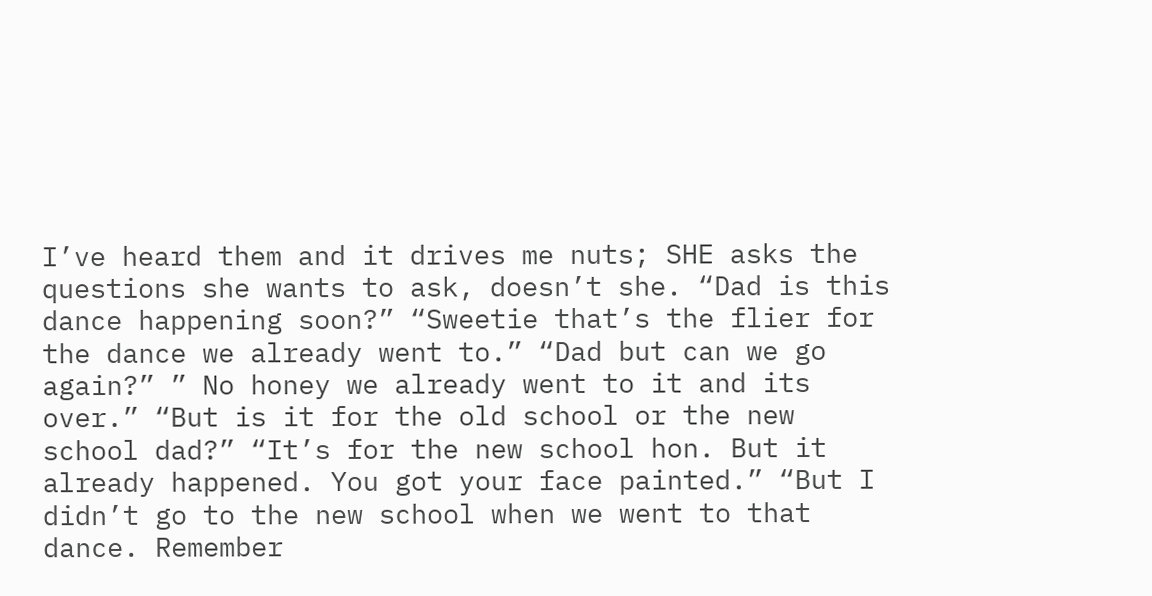I’ve heard them and it drives me nuts; SHE asks the questions she wants to ask, doesn’t she. “Dad is this dance happening soon?” “Sweetie that’s the flier for the dance we already went to.” “Dad but can we go again?” ” No honey we already went to it and its over.” “But is it for the old school or the new school dad?” “It’s for the new school hon. But it already happened. You got your face painted.” “But I didn’t go to the new school when we went to that dance. Remember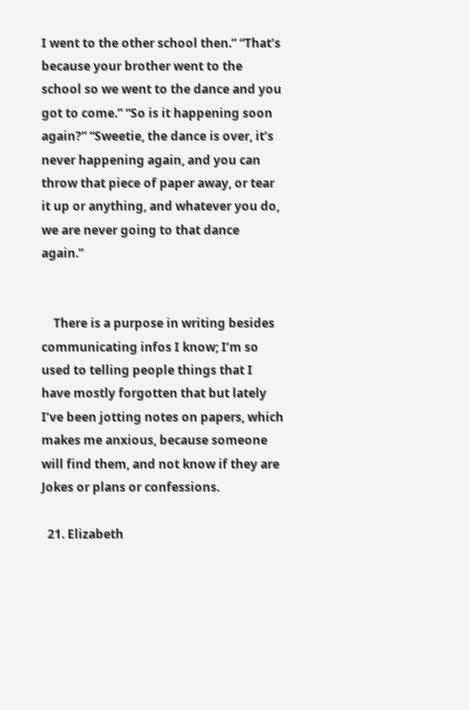I went to the other school then.” “That’s because your brother went to the school so we went to the dance and you got to come.” “So is it happening soon again?” “Sweetie, the dance is over, it’s never happening again, and you can throw that piece of paper away, or tear it up or anything, and whatever you do, we are never going to that dance again.”


    There is a purpose in writing besides communicating infos I know; I’m so used to telling people things that I have mostly forgotten that but lately I’ve been jotting notes on papers, which makes me anxious, because someone will find them, and not know if they are Jokes or plans or confessions.

  21. Elizabeth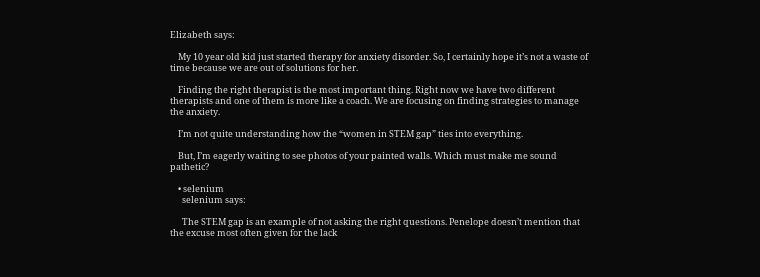Elizabeth says:

    My 10 year old kid just started therapy for anxiety disorder. So, I certainly hope it’s not a waste of time because we are out of solutions for her.

    Finding the right therapist is the most important thing. Right now we have two different therapists and one of them is more like a coach. We are focusing on finding strategies to manage the anxiety.

    I’m not quite understanding how the “women in STEM gap” ties into everything.

    But, I’m eagerly waiting to see photos of your painted walls. Which must make me sound pathetic?

    • selenium
      selenium says:

      The STEM gap is an example of not asking the right questions. Penelope doesn’t mention that the excuse most often given for the lack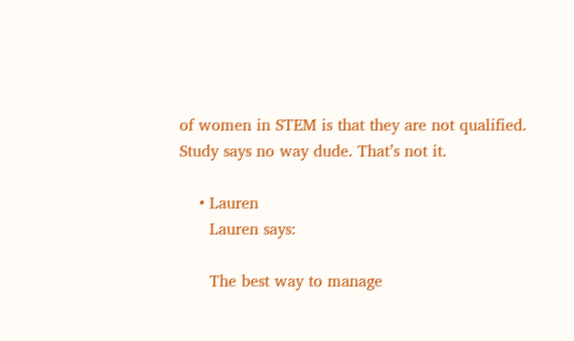of women in STEM is that they are not qualified. Study says no way dude. That’s not it.

    • Lauren
      Lauren says:

      The best way to manage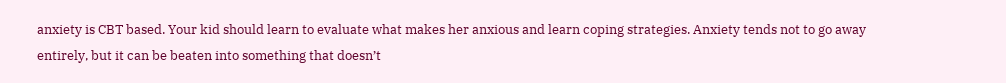anxiety is CBT based. Your kid should learn to evaluate what makes her anxious and learn coping strategies. Anxiety tends not to go away entirely, but it can be beaten into something that doesn’t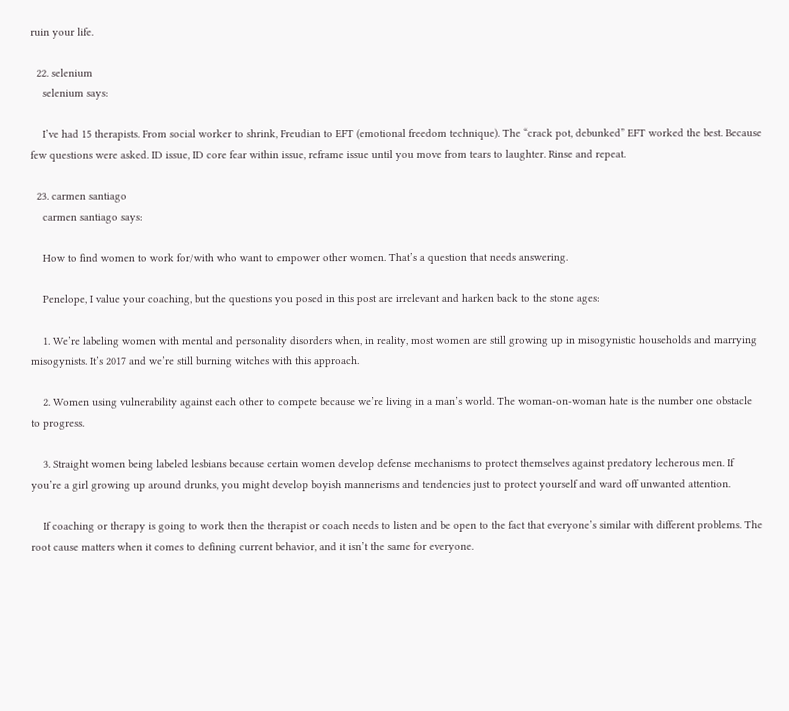ruin your life.

  22. selenium
    selenium says:

    I’ve had 15 therapists. From social worker to shrink, Freudian to EFT (emotional freedom technique). The “crack pot, debunked” EFT worked the best. Because few questions were asked. ID issue, ID core fear within issue, reframe issue until you move from tears to laughter. Rinse and repeat.

  23. carmen santiago
    carmen santiago says:

    How to find women to work for/with who want to empower other women. That’s a question that needs answering.

    Penelope, I value your coaching, but the questions you posed in this post are irrelevant and harken back to the stone ages:

    1. We’re labeling women with mental and personality disorders when, in reality, most women are still growing up in misogynistic households and marrying misogynists. It’s 2017 and we’re still burning witches with this approach.

    2. Women using vulnerability against each other to compete because we’re living in a man’s world. The woman-on-woman hate is the number one obstacle to progress.

    3. Straight women being labeled lesbians because certain women develop defense mechanisms to protect themselves against predatory lecherous men. If you’re a girl growing up around drunks, you might develop boyish mannerisms and tendencies just to protect yourself and ward off unwanted attention.

    If coaching or therapy is going to work then the therapist or coach needs to listen and be open to the fact that everyone’s similar with different problems. The root cause matters when it comes to defining current behavior, and it isn’t the same for everyone.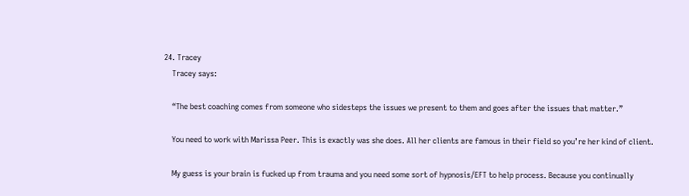24. Tracey
    Tracey says:

    “The best coaching comes from someone who sidesteps the issues we present to them and goes after the issues that matter.”

    You need to work with Marissa Peer. This is exactly was she does. All her clients are famous in their field so you’re her kind of client.

    My guess is your brain is fucked up from trauma and you need some sort of hypnosis/EFT to help process. Because you continually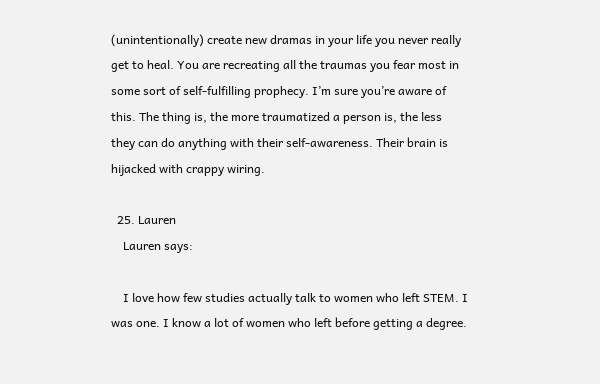(unintentionally) create new dramas in your life you never really get to heal. You are recreating all the traumas you fear most in some sort of self-fulfilling prophecy. I’m sure you’re aware of this. The thing is, the more traumatized a person is, the less they can do anything with their self-awareness. Their brain is hijacked with crappy wiring.

  25. Lauren
    Lauren says:

    I love how few studies actually talk to women who left STEM. I was one. I know a lot of women who left before getting a degree.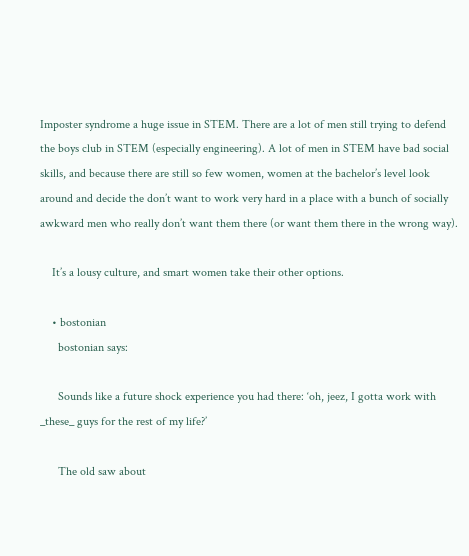Imposter syndrome a huge issue in STEM. There are a lot of men still trying to defend the boys club in STEM (especially engineering). A lot of men in STEM have bad social skills, and because there are still so few women, women at the bachelor’s level look around and decide the don’t want to work very hard in a place with a bunch of socially awkward men who really don’t want them there (or want them there in the wrong way).

    It’s a lousy culture, and smart women take their other options.

    • bostonian
      bostonian says:

      Sounds like a future shock experience you had there: ‘oh, jeez, I gotta work with _these_ guys for the rest of my life?’

      The old saw about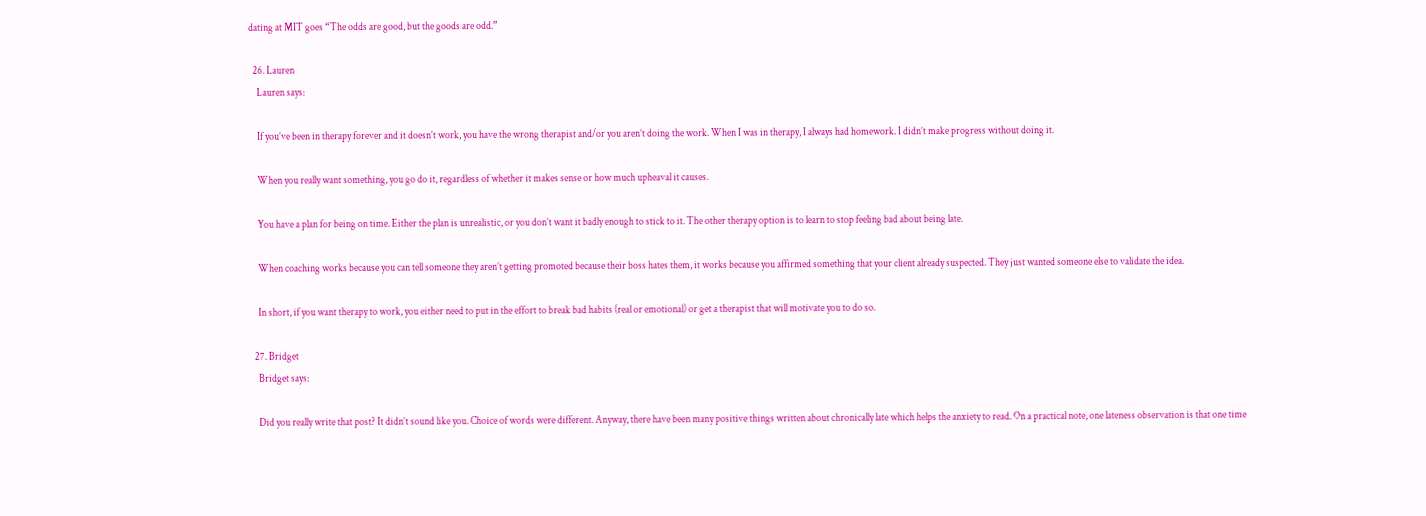dating at MIT goes “The odds are good, but the goods are odd.”

  26. Lauren
    Lauren says:

    If you’ve been in therapy forever and it doesn’t work, you have the wrong therapist and/or you aren’t doing the work. When I was in therapy, I always had homework. I didn’t make progress without doing it.

    When you really want something, you go do it, regardless of whether it makes sense or how much upheaval it causes.

    You have a plan for being on time. Either the plan is unrealistic, or you don’t want it badly enough to stick to it. The other therapy option is to learn to stop feeling bad about being late.

    When coaching works because you can tell someone they aren’t getting promoted because their boss hates them, it works because you affirmed something that your client already suspected. They just wanted someone else to validate the idea.

    In short, if you want therapy to work, you either need to put in the effort to break bad habits (real or emotional) or get a therapist that will motivate you to do so.

  27. Bridget
    Bridget says:

    Did you really write that post? It didn’t sound like you. Choice of words were different. Anyway, there have been many positive things written about chronically late which helps the anxiety to read. On a practical note, one lateness observation is that one time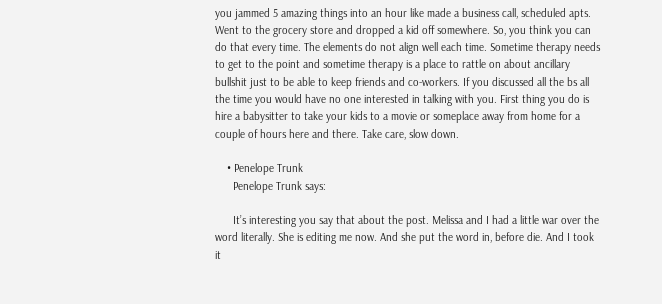you jammed 5 amazing things into an hour like made a business call, scheduled apts. Went to the grocery store and dropped a kid off somewhere. So, you think you can do that every time. The elements do not align well each time. Sometime therapy needs to get to the point and sometime therapy is a place to rattle on about ancillary bullshit just to be able to keep friends and co-workers. If you discussed all the bs all the time you would have no one interested in talking with you. First thing you do is hire a babysitter to take your kids to a movie or someplace away from home for a couple of hours here and there. Take care, slow down.

    • Penelope Trunk
      Penelope Trunk says:

      It’s interesting you say that about the post. Melissa and I had a little war over the word literally. She is editing me now. And she put the word in, before die. And I took it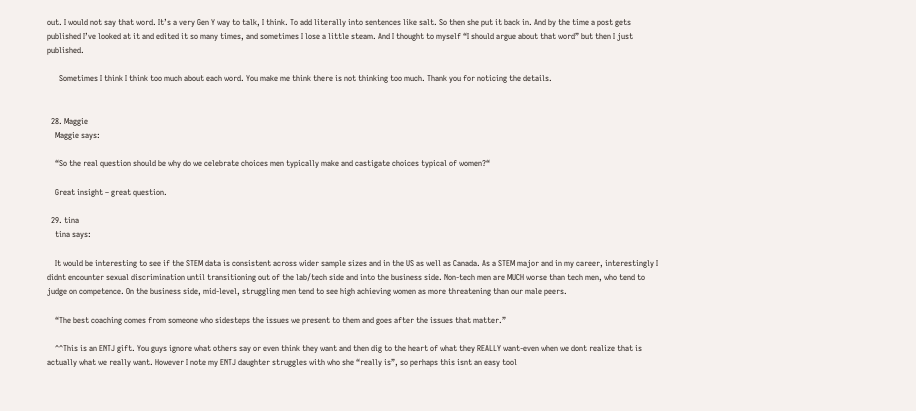out. I would not say that word. It’s a very Gen Y way to talk, I think. To add literally into sentences like salt. So then she put it back in. And by the time a post gets published I’ve looked at it and edited it so many times, and sometimes I lose a little steam. And I thought to myself “I should argue about that word” but then I just published.

      Sometimes I think I think too much about each word. You make me think there is not thinking too much. Thank you for noticing the details.


  28. Maggie
    Maggie says:

    “So the real question should be why do we celebrate choices men typically make and castigate choices typical of women?“

    Great insight – great question.

  29. tina
    tina says:

    It would be interesting to see if the STEM data is consistent across wider sample sizes and in the US as well as Canada. As a STEM major and in my career, interestingly I didnt encounter sexual discrimination until transitioning out of the lab/tech side and into the business side. Non-tech men are MUCH worse than tech men, who tend to judge on competence. On the business side, mid-level, struggling men tend to see high achieving women as more threatening than our male peers.

    “The best coaching comes from someone who sidesteps the issues we present to them and goes after the issues that matter.”

    ^^This is an ENTJ gift. You guys ignore what others say or even think they want and then dig to the heart of what they REALLY want-even when we dont realize that is actually what we really want. However I note my ENTJ daughter struggles with who she “really is”, so perhaps this isnt an easy tool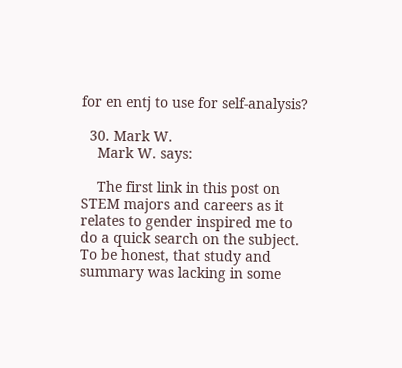for en entj to use for self-analysis?

  30. Mark W.
    Mark W. says:

    The first link in this post on STEM majors and careers as it relates to gender inspired me to do a quick search on the subject. To be honest, that study and summary was lacking in some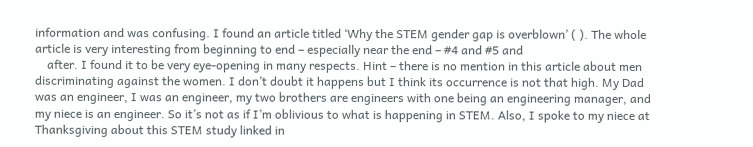information and was confusing. I found an article titled ‘Why the STEM gender gap is overblown’ ( ). The whole article is very interesting from beginning to end – especially near the end – #4 and #5 and
    after. I found it to be very eye-opening in many respects. Hint – there is no mention in this article about men discriminating against the women. I don’t doubt it happens but I think its occurrence is not that high. My Dad was an engineer, I was an engineer, my two brothers are engineers with one being an engineering manager, and my niece is an engineer. So it’s not as if I’m oblivious to what is happening in STEM. Also, I spoke to my niece at Thanksgiving about this STEM study linked in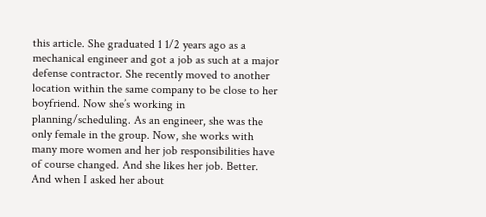this article. She graduated 1 1/2 years ago as a mechanical engineer and got a job as such at a major defense contractor. She recently moved to another location within the same company to be close to her boyfriend. Now she’s working in planning/scheduling. As an engineer, she was the only female in the group. Now, she works with many more women and her job responsibilities have of course changed. And she likes her job. Better. And when I asked her about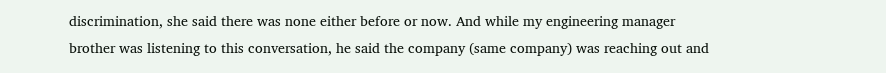discrimination, she said there was none either before or now. And while my engineering manager brother was listening to this conversation, he said the company (same company) was reaching out and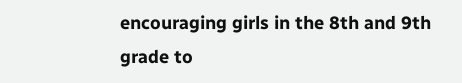encouraging girls in the 8th and 9th grade to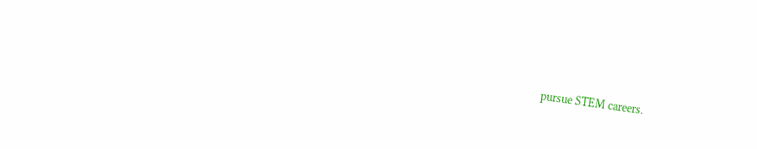pursue STEM careers.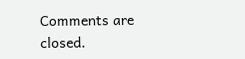Comments are closed.